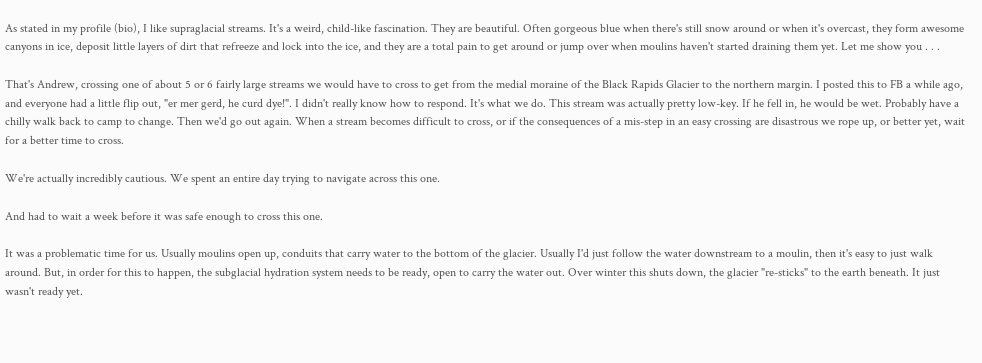As stated in my profile (bio), I like supraglacial streams. It's a weird, child-like fascination. They are beautiful. Often gorgeous blue when there's still snow around or when it's overcast, they form awesome canyons in ice, deposit little layers of dirt that refreeze and lock into the ice, and they are a total pain to get around or jump over when moulins haven't started draining them yet. Let me show you . . .

That's Andrew, crossing one of about 5 or 6 fairly large streams we would have to cross to get from the medial moraine of the Black Rapids Glacier to the northern margin. I posted this to FB a while ago, and everyone had a little flip out, "er mer gerd, he curd dye!". I didn't really know how to respond. It's what we do. This stream was actually pretty low-key. If he fell in, he would be wet. Probably have a chilly walk back to camp to change. Then we'd go out again. When a stream becomes difficult to cross, or if the consequences of a mis-step in an easy crossing are disastrous we rope up, or better yet, wait for a better time to cross.

We're actually incredibly cautious. We spent an entire day trying to navigate across this one.

And had to wait a week before it was safe enough to cross this one.

It was a problematic time for us. Usually moulins open up, conduits that carry water to the bottom of the glacier. Usually I'd just follow the water downstream to a moulin, then it's easy to just walk around. But, in order for this to happen, the subglacial hydration system needs to be ready, open to carry the water out. Over winter this shuts down, the glacier "re-sticks" to the earth beneath. It just wasn't ready yet.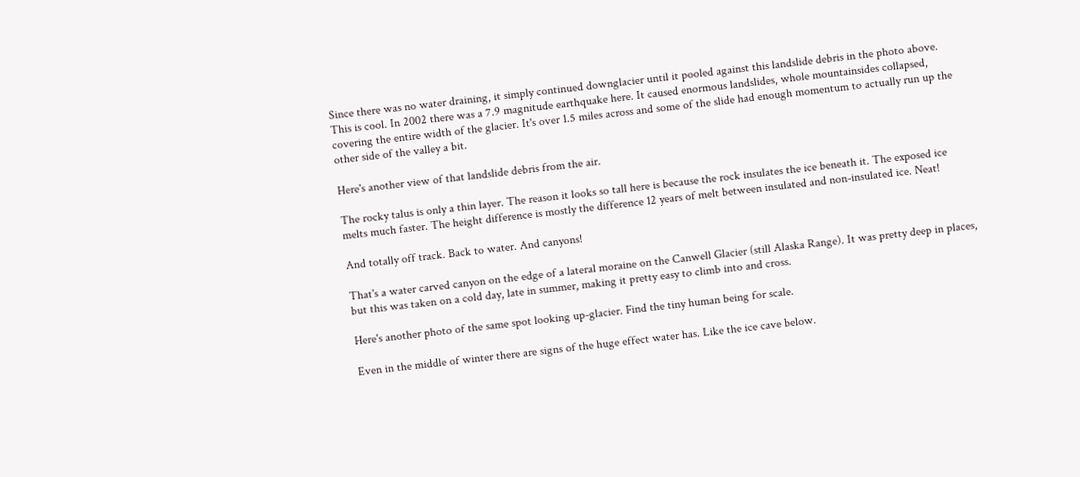Since there was no water draining, it simply continued downglacier until it pooled against this landslide debris in the photo above. This is cool. In 2002 there was a 7.9 magnitude earthquake here. It caused enormous landslides, whole mountainsides collapsed, covering the entire width of the glacier. It's over 1.5 miles across and some of the slide had enough momentum to actually run up the other side of the valley a bit.

Here's another view of that landslide debris from the air.

The rocky talus is only a thin layer. The reason it looks so tall here is because the rock insulates the ice beneath it. The exposed ice melts much faster. The height difference is mostly the difference 12 years of melt between insulated and non-insulated ice. Neat!

And totally off track. Back to water. And canyons!

That's a water carved canyon on the edge of a lateral moraine on the Canwell Glacier (still Alaska Range). It was pretty deep in places, but this was taken on a cold day, late in summer, making it pretty easy to climb into and cross.

Here's another photo of the same spot looking up-glacier. Find the tiny human being for scale.

Even in the middle of winter there are signs of the huge effect water has. Like the ice cave below.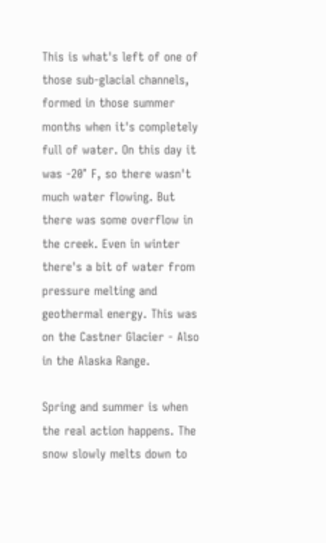This is what's left of one of those sub-glacial channels, formed in those summer months when it's completely full of water. On this day it was -20° F, so there wasn't much water flowing. But there was some overflow in the creek. Even in winter there's a bit of water from pressure melting and geothermal energy. This was on the Castner Glacier - Also in the Alaska Range.

Spring and summer is when the real action happens. The snow slowly melts down to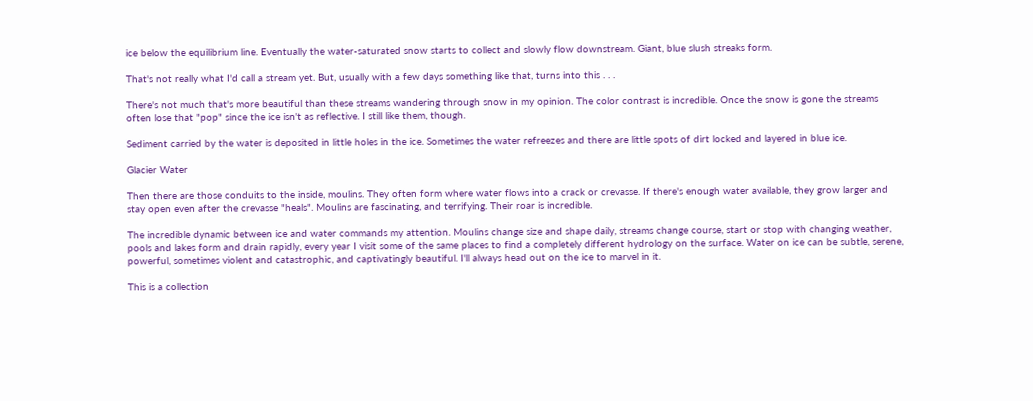ice below the equilibrium line. Eventually the water-saturated snow starts to collect and slowly flow downstream. Giant, blue slush streaks form.

That's not really what I'd call a stream yet. But, usually with a few days something like that, turns into this . . .

There's not much that's more beautiful than these streams wandering through snow in my opinion. The color contrast is incredible. Once the snow is gone the streams often lose that "pop" since the ice isn't as reflective. I still like them, though.

Sediment carried by the water is deposited in little holes in the ice. Sometimes the water refreezes and there are little spots of dirt locked and layered in blue ice.

Glacier Water

Then there are those conduits to the inside, moulins. They often form where water flows into a crack or crevasse. If there's enough water available, they grow larger and stay open even after the crevasse "heals". Moulins are fascinating, and terrifying. Their roar is incredible.

The incredible dynamic between ice and water commands my attention. Moulins change size and shape daily, streams change course, start or stop with changing weather, pools and lakes form and drain rapidly, every year I visit some of the same places to find a completely different hydrology on the surface. Water on ice can be subtle, serene, powerful, sometimes violent and catastrophic, and captivatingly beautiful. I'll always head out on the ice to marvel in it.

This is a collection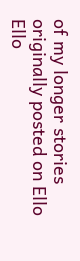of my longer stories originally posted on Ello
Ello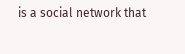is a social network that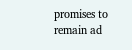promises to remain ad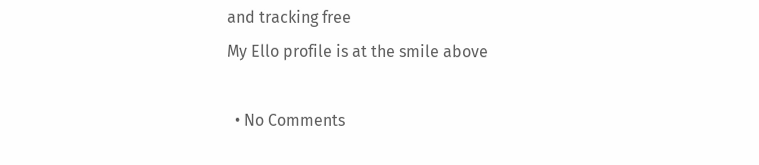and tracking free
My Ello profile is at the smile above

  • No Comments